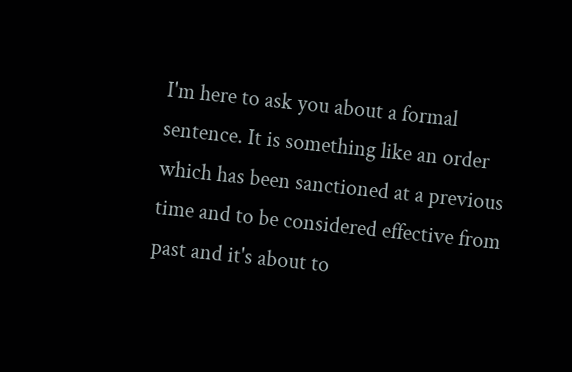I'm here to ask you about a formal sentence. It is something like an order which has been sanctioned at a previous time and to be considered effective from past and it's about to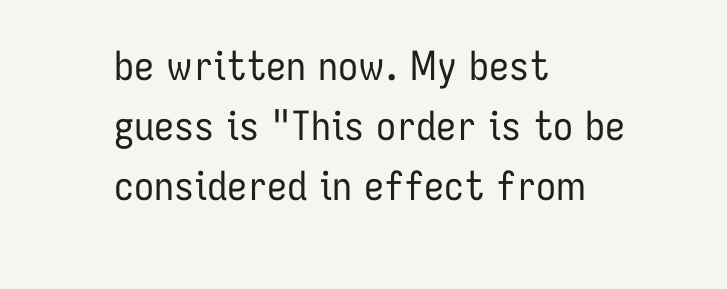be written now. My best guess is "This order is to be considered in effect from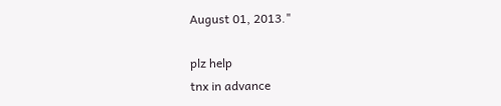August 01, 2013."

plz help
tnx in advance